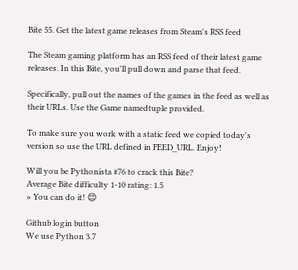Bite 55. Get the latest game releases from Steam's RSS feed

The Steam gaming platform has an RSS feed of their latest game releases. In this Bite, you'll pull down and parse that feed.

Specifically, pull out the names of the games in the feed as well as their URLs. Use the Game namedtuple provided.

To make sure you work with a static feed we copied today's version so use the URL defined in FEED_URL. Enjoy!

Will you be Pythonista #76 to crack this Bite?
Average Bite difficulty 1-10 rating: 1.5
» You can do it! 😌

Github login button
We use Python 3.7